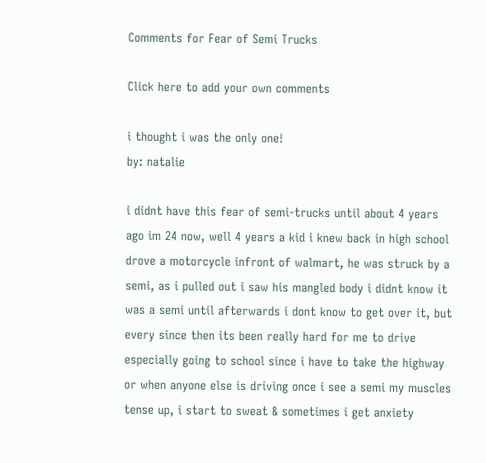Comments for Fear of Semi Trucks

Click here to add your own comments

i thought i was the only one!
by: natalie

i didnt have this fear of semi-trucks until about 4 years ago im 24 now, well 4 years a kid i knew back in high school drove a motorcycle infront of walmart, he was struck by a semi, as i pulled out i saw his mangled body i didnt know it was a semi until afterwards i dont know to get over it, but every since then its been really hard for me to drive especially going to school since i have to take the highway or when anyone else is driving once i see a semi my muscles tense up, i start to sweat & sometimes i get anxiety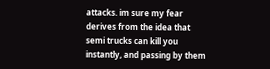attacks. im sure my fear derives from the idea that semi trucks can kill you instantly, and passing by them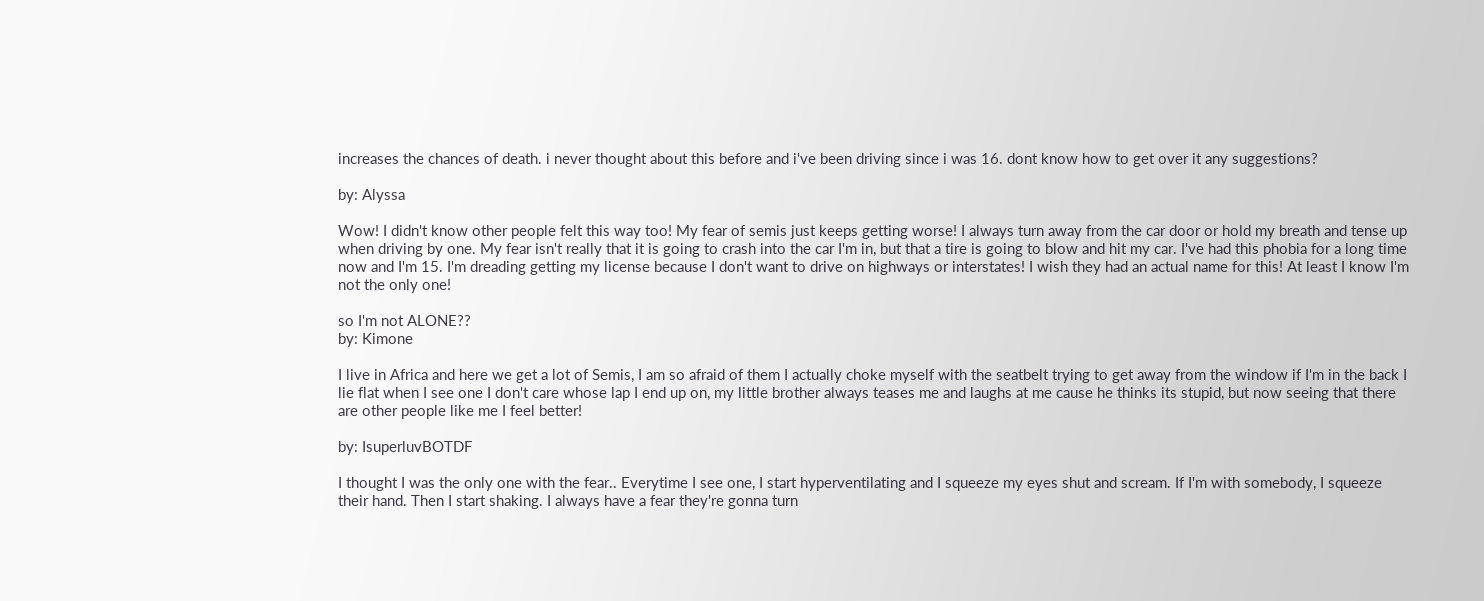increases the chances of death. i never thought about this before and i've been driving since i was 16. dont know how to get over it any suggestions?

by: Alyssa

Wow! I didn't know other people felt this way too! My fear of semis just keeps getting worse! I always turn away from the car door or hold my breath and tense up when driving by one. My fear isn't really that it is going to crash into the car I'm in, but that a tire is going to blow and hit my car. I've had this phobia for a long time now and I'm 15. I'm dreading getting my license because I don't want to drive on highways or interstates! I wish they had an actual name for this! At least I know I'm not the only one!

so I'm not ALONE??
by: Kimone

I live in Africa and here we get a lot of Semis, I am so afraid of them I actually choke myself with the seatbelt trying to get away from the window if I'm in the back I lie flat when I see one I don't care whose lap I end up on, my little brother always teases me and laughs at me cause he thinks its stupid, but now seeing that there are other people like me I feel better!

by: IsuperluvBOTDF

I thought I was the only one with the fear.. Everytime I see one, I start hyperventilating and I squeeze my eyes shut and scream. If I'm with somebody, I squeeze their hand. Then I start shaking. I always have a fear they're gonna turn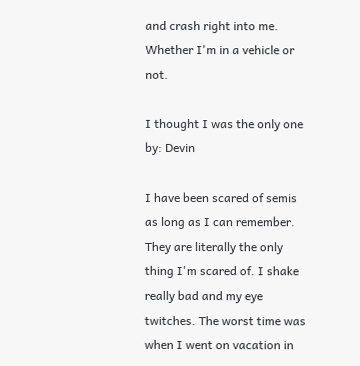and crash right into me. Whether I'm in a vehicle or not.

I thought I was the only one
by: Devin

I have been scared of semis as long as I can remember. They are literally the only thing I'm scared of. I shake really bad and my eye twitches. The worst time was when I went on vacation in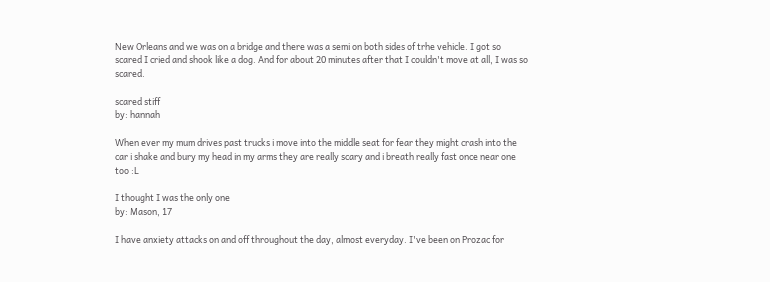New Orleans and we was on a bridge and there was a semi on both sides of trhe vehicle. I got so scared I cried and shook like a dog. And for about 20 minutes after that I couldn't move at all, I was so scared.

scared stiff
by: hannah

When ever my mum drives past trucks i move into the middle seat for fear they might crash into the car i shake and bury my head in my arms they are really scary and i breath really fast once near one too :L

I thought I was the only one
by: Mason, 17

I have anxiety attacks on and off throughout the day, almost everyday. I've been on Prozac for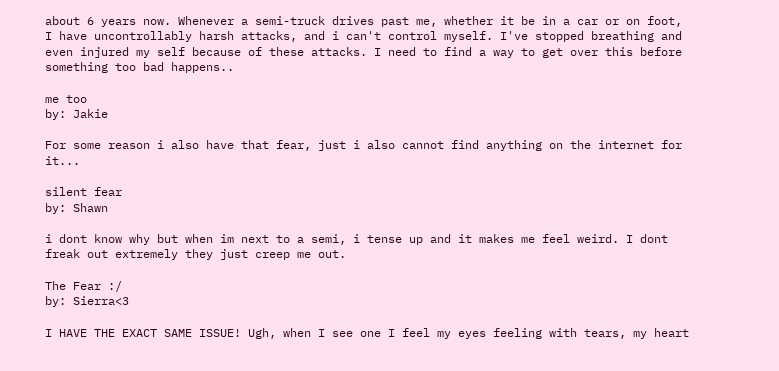about 6 years now. Whenever a semi-truck drives past me, whether it be in a car or on foot, I have uncontrollably harsh attacks, and i can't control myself. I've stopped breathing and even injured my self because of these attacks. I need to find a way to get over this before something too bad happens..

me too
by: Jakie

For some reason i also have that fear, just i also cannot find anything on the internet for it...

silent fear
by: Shawn

i dont know why but when im next to a semi, i tense up and it makes me feel weird. I dont freak out extremely they just creep me out.

The Fear :/
by: Sierra<3

I HAVE THE EXACT SAME ISSUE! Ugh, when I see one I feel my eyes feeling with tears, my heart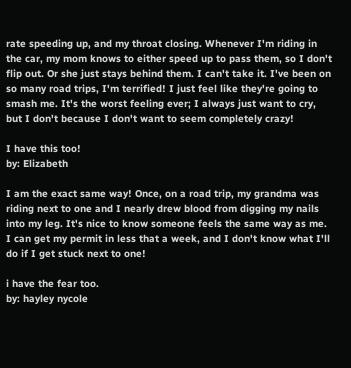rate speeding up, and my throat closing. Whenever I'm riding in the car, my mom knows to either speed up to pass them, so I don't flip out. Or she just stays behind them. I can't take it. I've been on so many road trips, I'm terrified! I just feel like they're going to smash me. It's the worst feeling ever; I always just want to cry, but I don't because I don't want to seem completely crazy!

I have this too!
by: Elizabeth

I am the exact same way! Once, on a road trip, my grandma was riding next to one and I nearly drew blood from digging my nails into my leg. It's nice to know someone feels the same way as me. I can get my permit in less that a week, and I don't know what I'll do if I get stuck next to one!

i have the fear too.
by: hayley nycole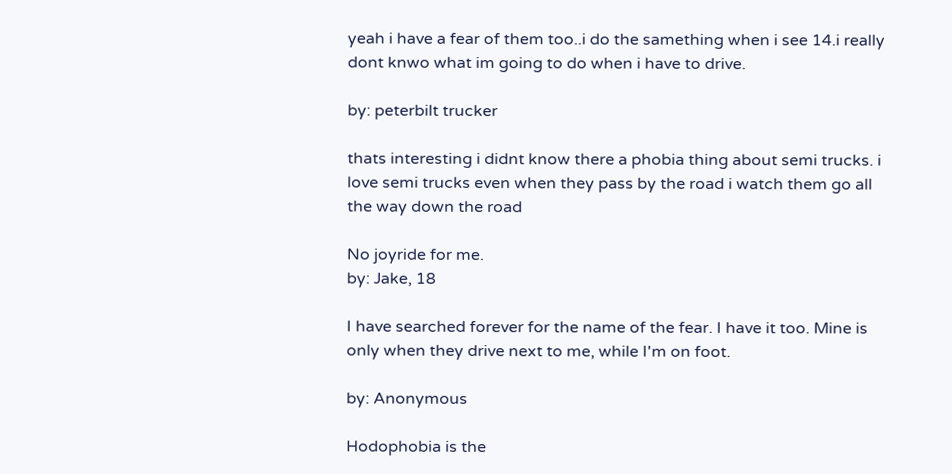yeah i have a fear of them too..i do the samething when i see 14.i really dont knwo what im going to do when i have to drive.

by: peterbilt trucker

thats interesting i didnt know there a phobia thing about semi trucks. i love semi trucks even when they pass by the road i watch them go all the way down the road

No joyride for me.
by: Jake, 18

I have searched forever for the name of the fear. I have it too. Mine is only when they drive next to me, while I'm on foot.

by: Anonymous

Hodophobia is the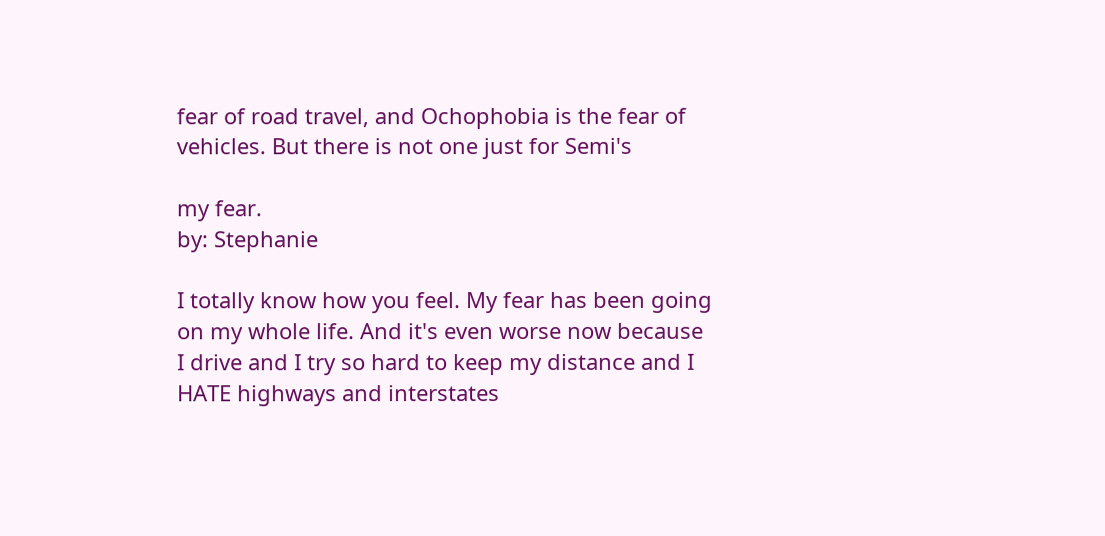fear of road travel, and Ochophobia is the fear of vehicles. But there is not one just for Semi's

my fear.
by: Stephanie

I totally know how you feel. My fear has been going on my whole life. And it's even worse now because I drive and I try so hard to keep my distance and I HATE highways and interstates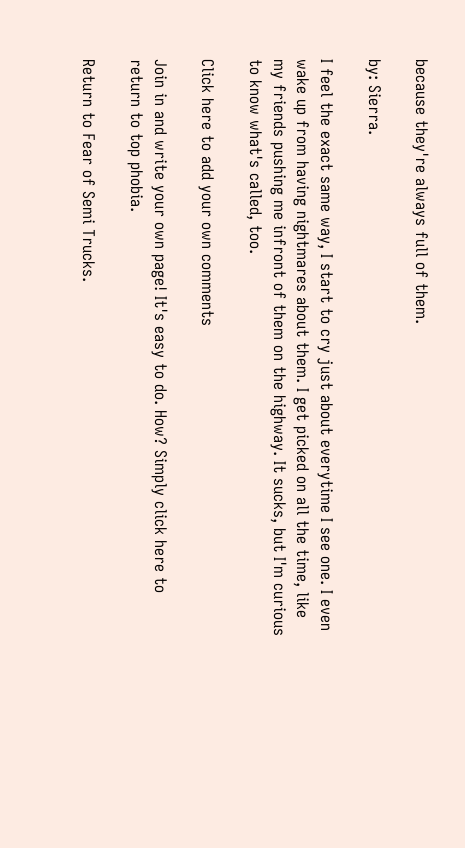because they're always full of them.

by: Sierra.

I feel the exact same way, I start to cry just about everytime I see one. I even wake up from having nightmares about them. I get picked on all the time, like my friends pushing me infront of them on the highway. It sucks, but I'm curious to know what's called, too.

Click here to add your own comments

Join in and write your own page! It's easy to do. How? Simply click here to return to top phobia.

Return to Fear of Semi Trucks.